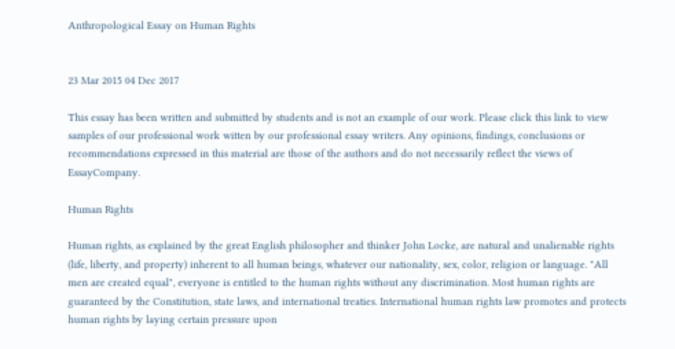Anthropological Essay on Human Rights


23 Mar 2015 04 Dec 2017

This essay has been written and submitted by students and is not an example of our work. Please click this link to view samples of our professional work witten by our professional essay writers. Any opinions, findings, conclusions or recommendations expressed in this material are those of the authors and do not necessarily reflect the views of EssayCompany.

Human Rights

Human rights, as explained by the great English philosopher and thinker John Locke, are natural and unalienable rights (life, liberty, and property) inherent to all human beings, whatever our nationality, sex, color, religion or language. "All men are created equal", everyone is entitled to the human rights without any discrimination. Most human rights are guaranteed by the Constitution, state laws, and international treaties. International human rights law promotes and protects human rights by laying certain pressure upon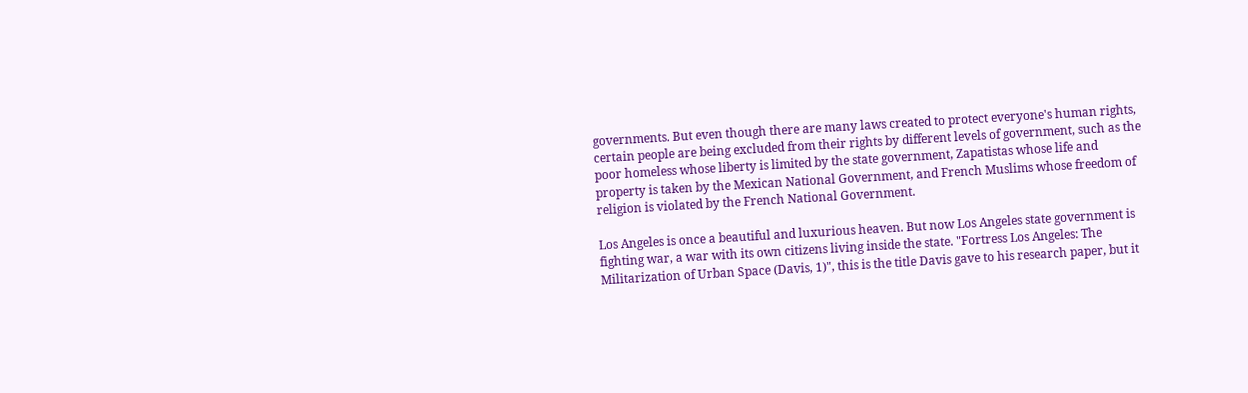governments. But even though there are many laws created to protect everyone's human rights, certain people are being excluded from their rights by different levels of government, such as the poor homeless whose liberty is limited by the state government, Zapatistas whose life and property is taken by the Mexican National Government, and French Muslims whose freedom of religion is violated by the French National Government.

Los Angeles is once a beautiful and luxurious heaven. But now Los Angeles state government is fighting war, a war with its own citizens living inside the state. "Fortress Los Angeles: The Militarization of Urban Space (Davis, 1)", this is the title Davis gave to his research paper, but it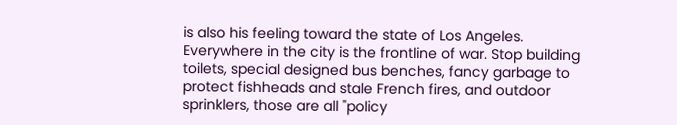is also his feeling toward the state of Los Angeles. Everywhere in the city is the frontline of war. Stop building toilets, special designed bus benches, fancy garbage to protect fishheads and stale French fires, and outdoor sprinklers, those are all "policy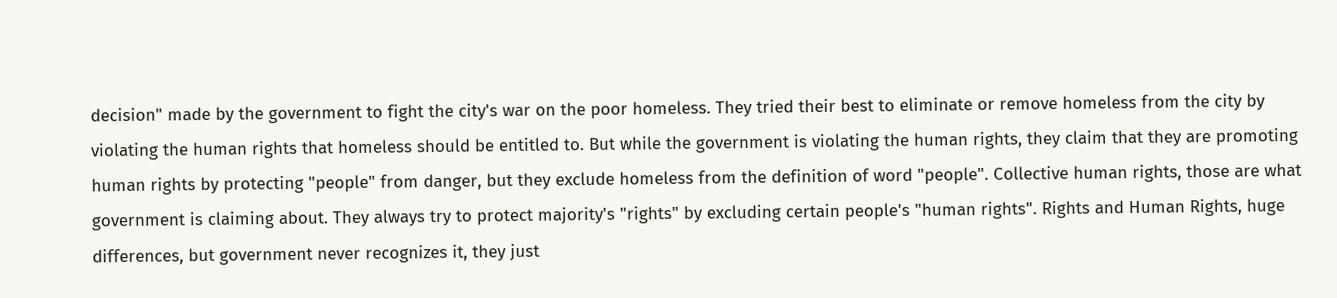decision" made by the government to fight the city's war on the poor homeless. They tried their best to eliminate or remove homeless from the city by violating the human rights that homeless should be entitled to. But while the government is violating the human rights, they claim that they are promoting human rights by protecting "people" from danger, but they exclude homeless from the definition of word "people". Collective human rights, those are what government is claiming about. They always try to protect majority's "rights" by excluding certain people's "human rights". Rights and Human Rights, huge differences, but government never recognizes it, they just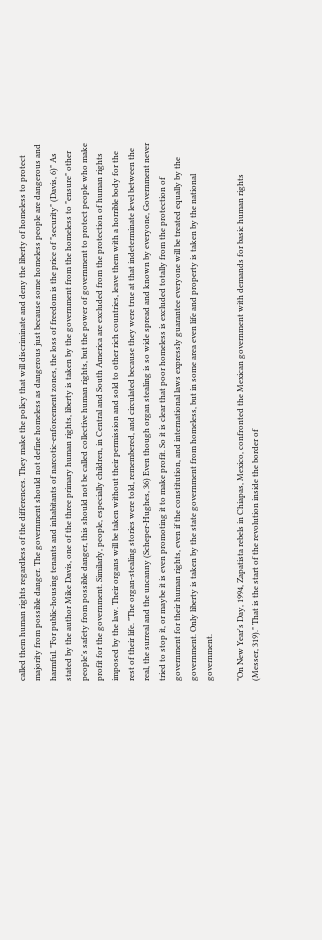called them human rights regardless of the differences. They make the policy that will discriminate and deny the liberty of homeless to protect majority from possible danger. The government should not define homeless as dangerous just because some homeless people are dangerous and harmful. "For public-housing tenants and inhabitants of narcotic-enforcement zones, the loss of freedom is the price of "security" (Davis, 6)" As stated by the author Mike Davis, one of the three primary human rights, liberty is taken by the government from the homeless to "ensure" other people's safety from possible danger, this should not be called collective human rights, but the power of government to protect people who make profit for the government. Similarly, people, especially children, in Central and South America are excluded from the protection of human rights imposed by the law. Their organs will be taken without their permission and sold to other rich countries, leave them with a horrible body for the rest of their life. "The organ-stealing stories were told, remembered, and circulated because they were true at that indeterminate level between the real, the surreal and the uncanny (Scheper-Hughes, 36) Even though organ stealing is so wide spread and known by everyone, Government never tried to stop it, or maybe it is even promoting it to make profit. So it is clear that poor homeless is excluded totally from the protection of government for their human rights, even if the constitution, and international laws expressly guarantee everyone will be treated equally by the government. Only liberty is taken by the state government from homeless, but in some area even life and property is taken by the national government.

"On New Year's Day, 1994, Zapatista rebels in Chiapas, Mexico, confronted the Mexican government with demands for basic human rights (Messer, 319)." That is the start of the revolution inside the border of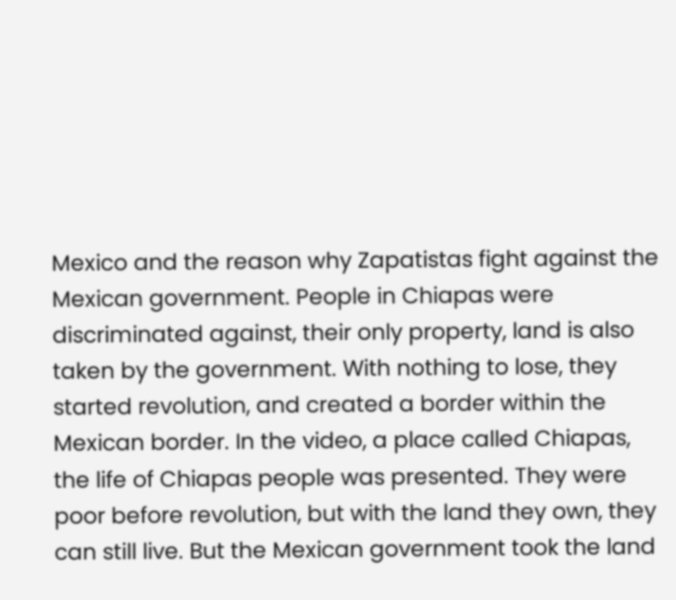Mexico and the reason why Zapatistas fight against the Mexican government. People in Chiapas were discriminated against, their only property, land is also taken by the government. With nothing to lose, they started revolution, and created a border within the Mexican border. In the video, a place called Chiapas, the life of Chiapas people was presented. They were poor before revolution, but with the land they own, they can still live. But the Mexican government took the land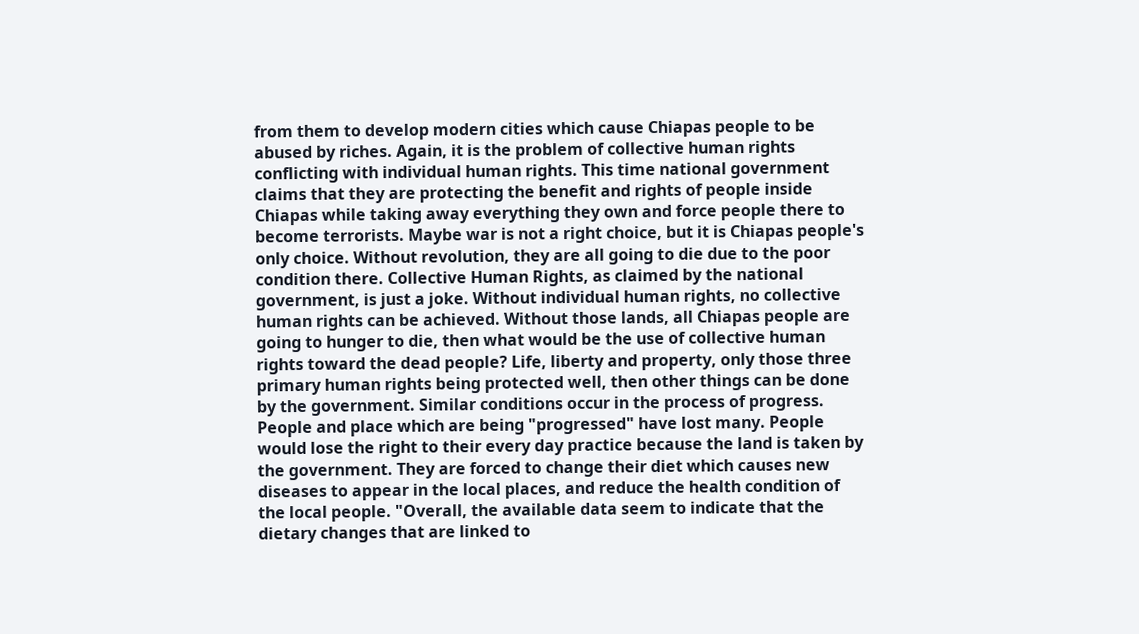from them to develop modern cities which cause Chiapas people to be abused by riches. Again, it is the problem of collective human rights conflicting with individual human rights. This time national government claims that they are protecting the benefit and rights of people inside Chiapas while taking away everything they own and force people there to become terrorists. Maybe war is not a right choice, but it is Chiapas people's only choice. Without revolution, they are all going to die due to the poor condition there. Collective Human Rights, as claimed by the national government, is just a joke. Without individual human rights, no collective human rights can be achieved. Without those lands, all Chiapas people are going to hunger to die, then what would be the use of collective human rights toward the dead people? Life, liberty and property, only those three primary human rights being protected well, then other things can be done by the government. Similar conditions occur in the process of progress. People and place which are being "progressed" have lost many. People would lose the right to their every day practice because the land is taken by the government. They are forced to change their diet which causes new diseases to appear in the local places, and reduce the health condition of the local people. "Overall, the available data seem to indicate that the dietary changes that are linked to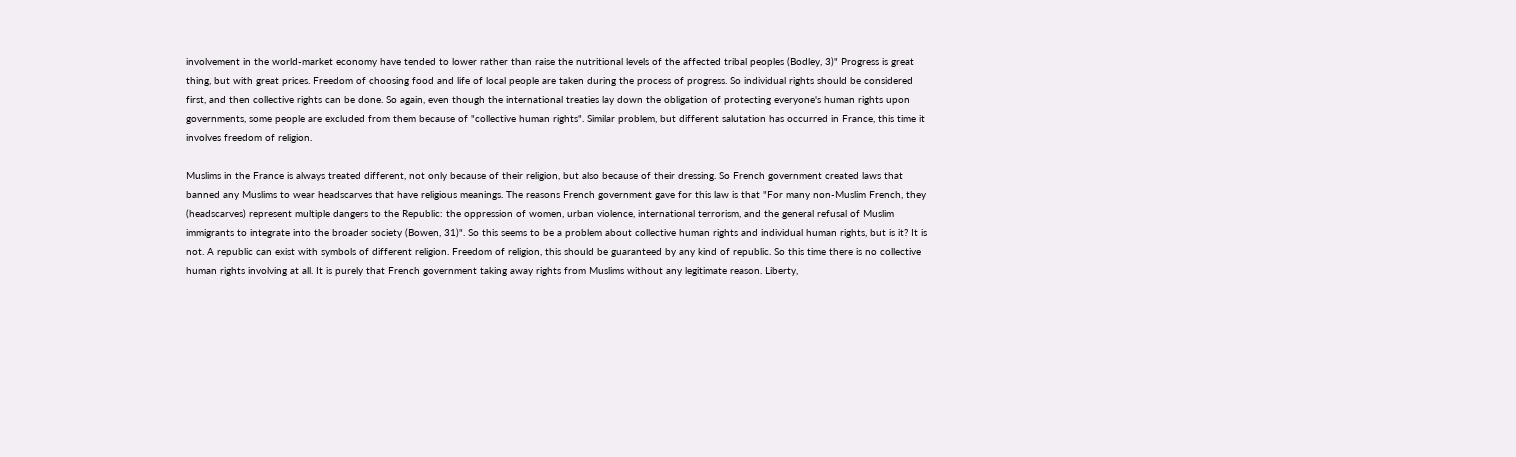involvement in the world-market economy have tended to lower rather than raise the nutritional levels of the affected tribal peoples (Bodley, 3)" Progress is great thing, but with great prices. Freedom of choosing food and life of local people are taken during the process of progress. So individual rights should be considered first, and then collective rights can be done. So again, even though the international treaties lay down the obligation of protecting everyone's human rights upon governments, some people are excluded from them because of "collective human rights". Similar problem, but different salutation has occurred in France, this time it involves freedom of religion.

Muslims in the France is always treated different, not only because of their religion, but also because of their dressing. So French government created laws that banned any Muslims to wear headscarves that have religious meanings. The reasons French government gave for this law is that "For many non-Muslim French, they (headscarves) represent multiple dangers to the Republic: the oppression of women, urban violence, international terrorism, and the general refusal of Muslim immigrants to integrate into the broader society (Bowen, 31)". So this seems to be a problem about collective human rights and individual human rights, but is it? It is not. A republic can exist with symbols of different religion. Freedom of religion, this should be guaranteed by any kind of republic. So this time there is no collective human rights involving at all. It is purely that French government taking away rights from Muslims without any legitimate reason. Liberty,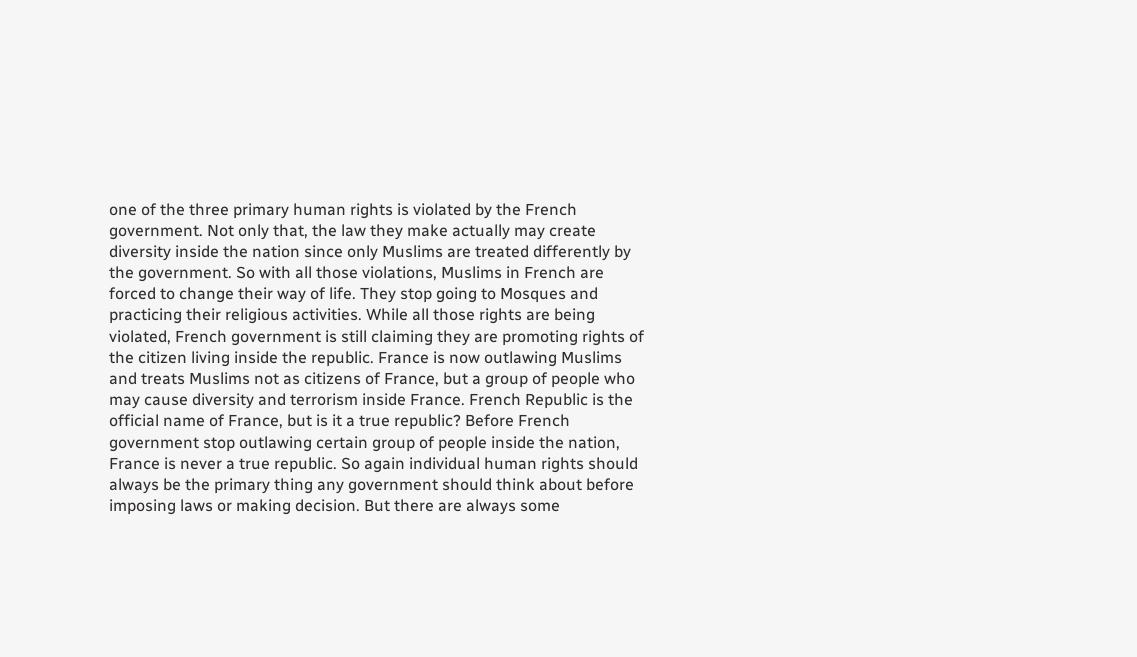one of the three primary human rights is violated by the French government. Not only that, the law they make actually may create diversity inside the nation since only Muslims are treated differently by the government. So with all those violations, Muslims in French are forced to change their way of life. They stop going to Mosques and practicing their religious activities. While all those rights are being violated, French government is still claiming they are promoting rights of the citizen living inside the republic. France is now outlawing Muslims and treats Muslims not as citizens of France, but a group of people who may cause diversity and terrorism inside France. French Republic is the official name of France, but is it a true republic? Before French government stop outlawing certain group of people inside the nation, France is never a true republic. So again individual human rights should always be the primary thing any government should think about before imposing laws or making decision. But there are always some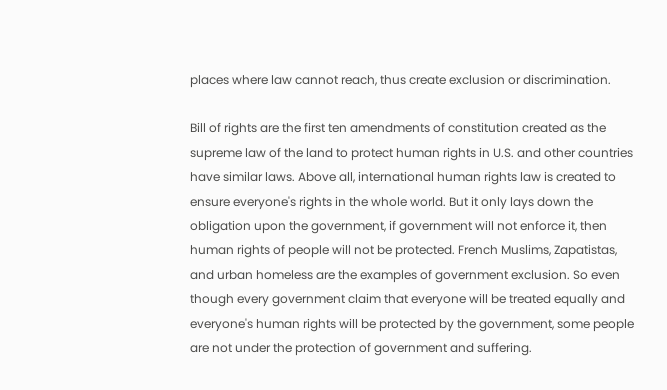places where law cannot reach, thus create exclusion or discrimination.

Bill of rights are the first ten amendments of constitution created as the supreme law of the land to protect human rights in U.S. and other countries have similar laws. Above all, international human rights law is created to ensure everyone's rights in the whole world. But it only lays down the obligation upon the government, if government will not enforce it, then human rights of people will not be protected. French Muslims, Zapatistas, and urban homeless are the examples of government exclusion. So even though every government claim that everyone will be treated equally and everyone's human rights will be protected by the government, some people are not under the protection of government and suffering.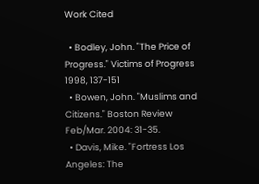Work Cited

  • Bodley, John. "The Price of Progress." Victims of Progress 1998, 137-151
  • Bowen, John. "Muslims and Citizens." Boston Review Feb/Mar. 2004: 31-35.
  • Davis, Mike. "Fortress Los Angeles: The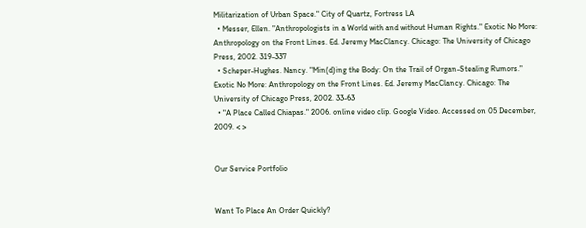Militarization of Urban Space." City of Quartz, Fortress LA
  • Messer, Ellen. "Anthropologists in a World with and without Human Rights." Exotic No More: Anthropology on the Front Lines. Ed. Jeremy MacClancy. Chicago: The University of Chicago Press, 2002. 319-337
  • Scheper-Hughes. Nancy. "Min(d)ing the Body: On the Trail of Organ-Stealing Rumors." Exotic No More: Anthropology on the Front Lines. Ed. Jeremy MacClancy. Chicago: The University of Chicago Press, 2002. 33-63
  • "A Place Called Chiapas." 2006. online video clip. Google Video. Accessed on 05 December, 2009. < >


Our Service Portfolio


Want To Place An Order Quickly?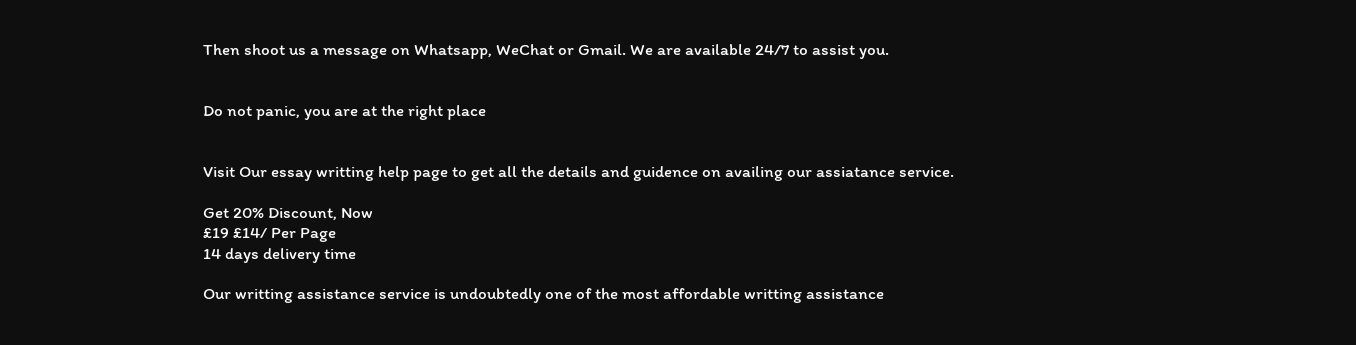Then shoot us a message on Whatsapp, WeChat or Gmail. We are available 24/7 to assist you.


Do not panic, you are at the right place


Visit Our essay writting help page to get all the details and guidence on availing our assiatance service.

Get 20% Discount, Now
£19 £14/ Per Page
14 days delivery time

Our writting assistance service is undoubtedly one of the most affordable writting assistance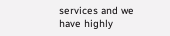services and we have highly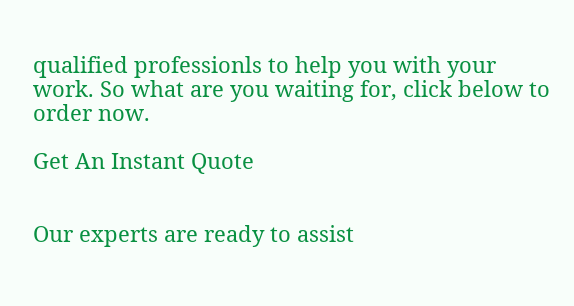qualified professionls to help you with your work. So what are you waiting for, click below to order now.

Get An Instant Quote


Our experts are ready to assist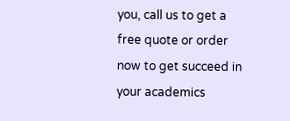you, call us to get a free quote or order now to get succeed in your academics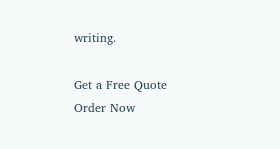writing.

Get a Free Quote Order Now